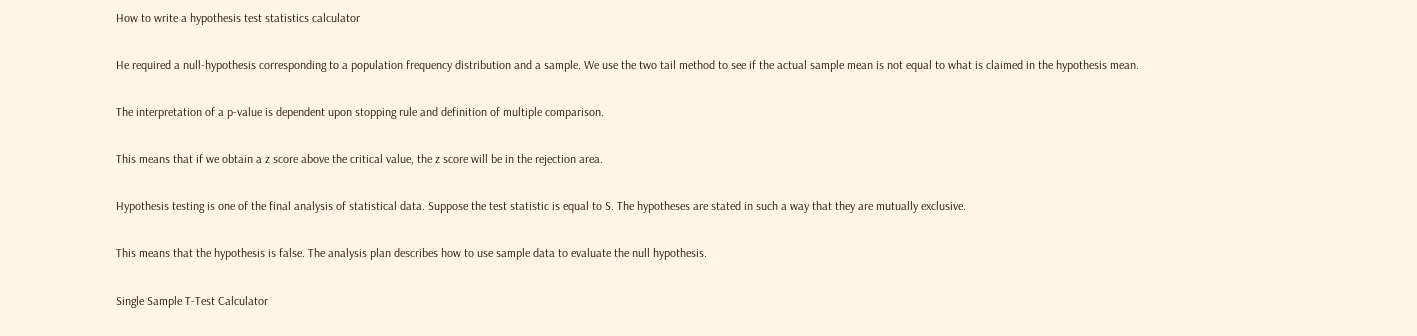How to write a hypothesis test statistics calculator

He required a null-hypothesis corresponding to a population frequency distribution and a sample. We use the two tail method to see if the actual sample mean is not equal to what is claimed in the hypothesis mean.

The interpretation of a p-value is dependent upon stopping rule and definition of multiple comparison.

This means that if we obtain a z score above the critical value, the z score will be in the rejection area.

Hypothesis testing is one of the final analysis of statistical data. Suppose the test statistic is equal to S. The hypotheses are stated in such a way that they are mutually exclusive.

This means that the hypothesis is false. The analysis plan describes how to use sample data to evaluate the null hypothesis.

Single Sample T-Test Calculator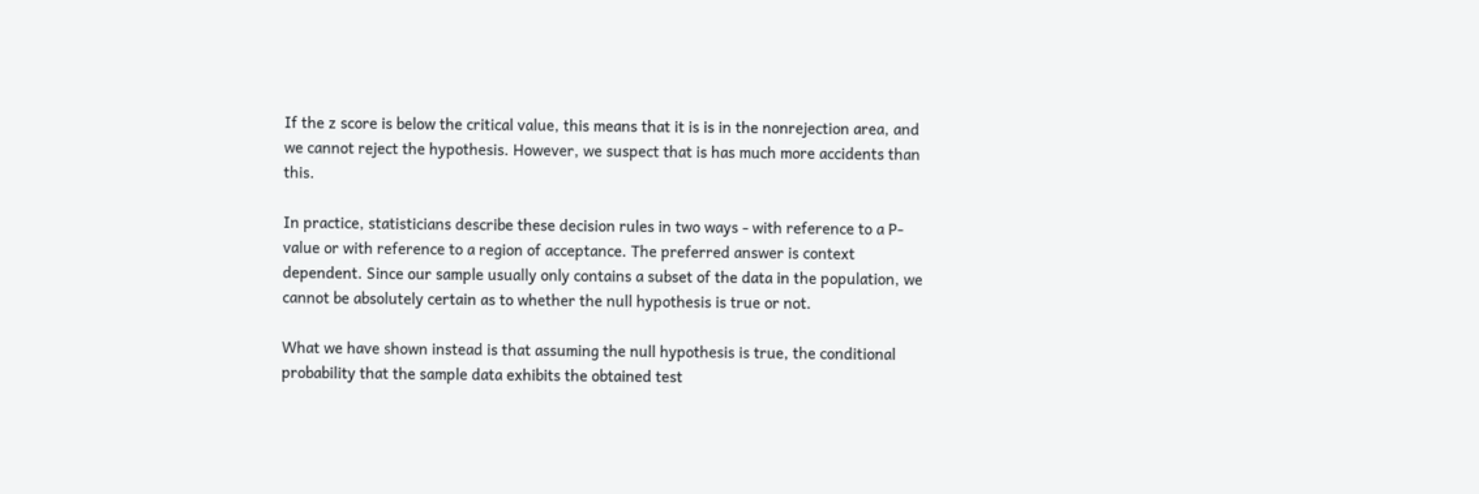If the z score is below the critical value, this means that it is is in the nonrejection area, and we cannot reject the hypothesis. However, we suspect that is has much more accidents than this.

In practice, statisticians describe these decision rules in two ways - with reference to a P-value or with reference to a region of acceptance. The preferred answer is context dependent. Since our sample usually only contains a subset of the data in the population, we cannot be absolutely certain as to whether the null hypothesis is true or not.

What we have shown instead is that assuming the null hypothesis is true, the conditional probability that the sample data exhibits the obtained test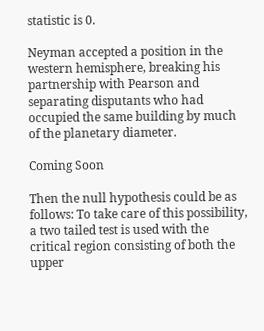statistic is 0.

Neyman accepted a position in the western hemisphere, breaking his partnership with Pearson and separating disputants who had occupied the same building by much of the planetary diameter.

Coming Soon

Then the null hypothesis could be as follows: To take care of this possibility, a two tailed test is used with the critical region consisting of both the upper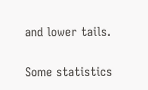and lower tails.

Some statistics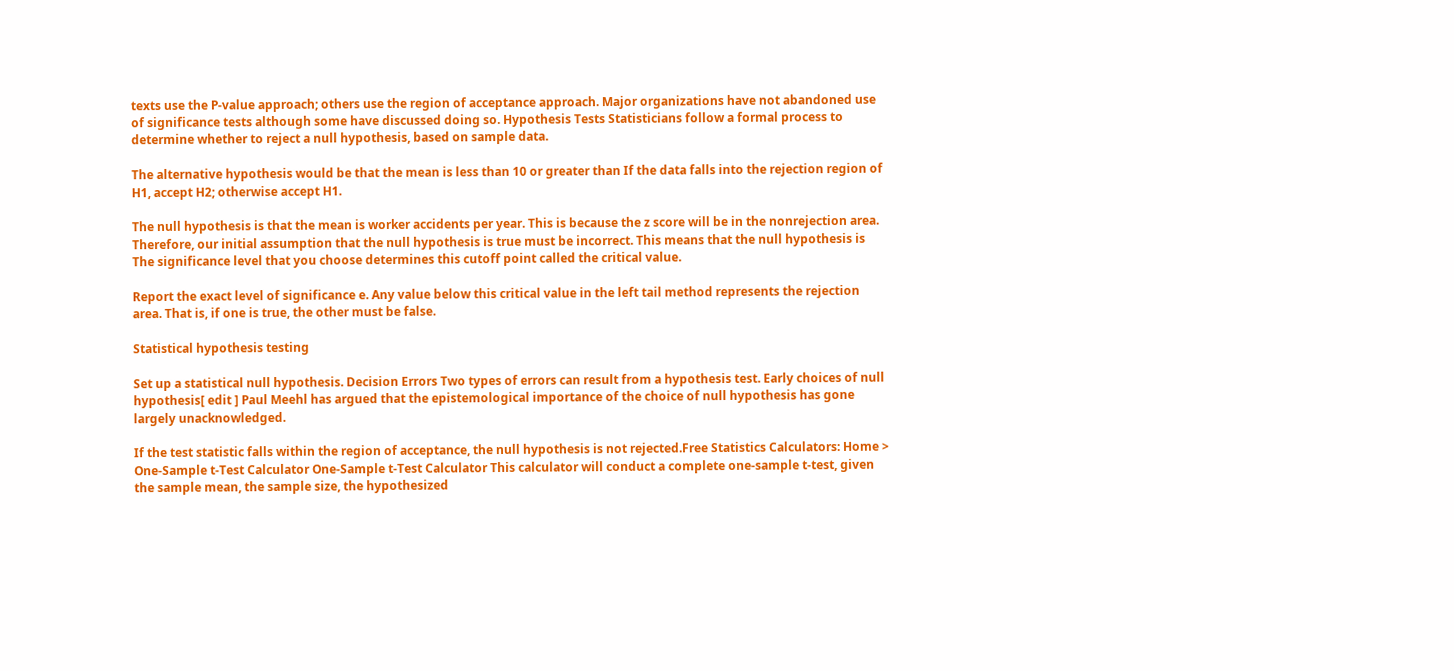texts use the P-value approach; others use the region of acceptance approach. Major organizations have not abandoned use of significance tests although some have discussed doing so. Hypothesis Tests Statisticians follow a formal process to determine whether to reject a null hypothesis, based on sample data.

The alternative hypothesis would be that the mean is less than 10 or greater than If the data falls into the rejection region of H1, accept H2; otherwise accept H1.

The null hypothesis is that the mean is worker accidents per year. This is because the z score will be in the nonrejection area. Therefore, our initial assumption that the null hypothesis is true must be incorrect. This means that the null hypothesis is The significance level that you choose determines this cutoff point called the critical value.

Report the exact level of significance e. Any value below this critical value in the left tail method represents the rejection area. That is, if one is true, the other must be false.

Statistical hypothesis testing

Set up a statistical null hypothesis. Decision Errors Two types of errors can result from a hypothesis test. Early choices of null hypothesis[ edit ] Paul Meehl has argued that the epistemological importance of the choice of null hypothesis has gone largely unacknowledged.

If the test statistic falls within the region of acceptance, the null hypothesis is not rejected.Free Statistics Calculators: Home > One-Sample t-Test Calculator One-Sample t-Test Calculator This calculator will conduct a complete one-sample t-test, given the sample mean, the sample size, the hypothesized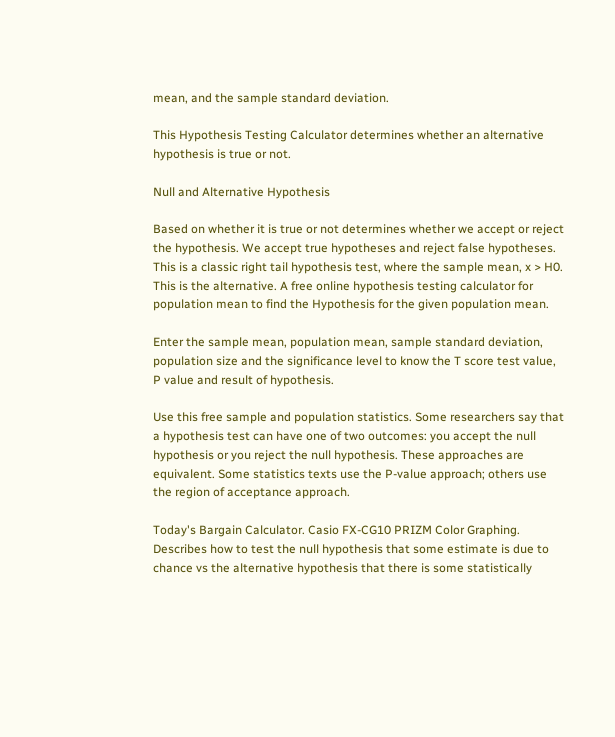mean, and the sample standard deviation.

This Hypothesis Testing Calculator determines whether an alternative hypothesis is true or not.

Null and Alternative Hypothesis

Based on whether it is true or not determines whether we accept or reject the hypothesis. We accept true hypotheses and reject false hypotheses. This is a classic right tail hypothesis test, where the sample mean, x > H0. This is the alternative. A free online hypothesis testing calculator for population mean to find the Hypothesis for the given population mean.

Enter the sample mean, population mean, sample standard deviation, population size and the significance level to know the T score test value, P value and result of hypothesis.

Use this free sample and population statistics. Some researchers say that a hypothesis test can have one of two outcomes: you accept the null hypothesis or you reject the null hypothesis. These approaches are equivalent. Some statistics texts use the P-value approach; others use the region of acceptance approach.

Today's Bargain Calculator. Casio FX-CG10 PRIZM Color Graphing. Describes how to test the null hypothesis that some estimate is due to chance vs the alternative hypothesis that there is some statistically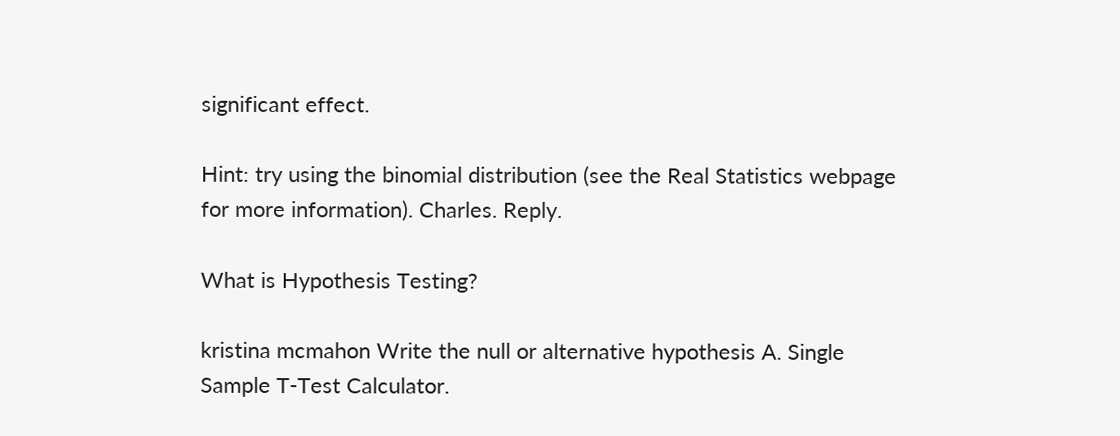significant effect.

Hint: try using the binomial distribution (see the Real Statistics webpage for more information). Charles. Reply.

What is Hypothesis Testing?

kristina mcmahon Write the null or alternative hypothesis A. Single Sample T-Test Calculator.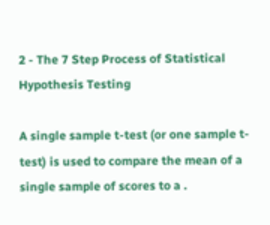2 - The 7 Step Process of Statistical Hypothesis Testing

A single sample t-test (or one sample t-test) is used to compare the mean of a single sample of scores to a .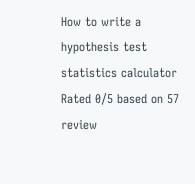How to write a hypothesis test statistics calculator
Rated 0/5 based on 57 review